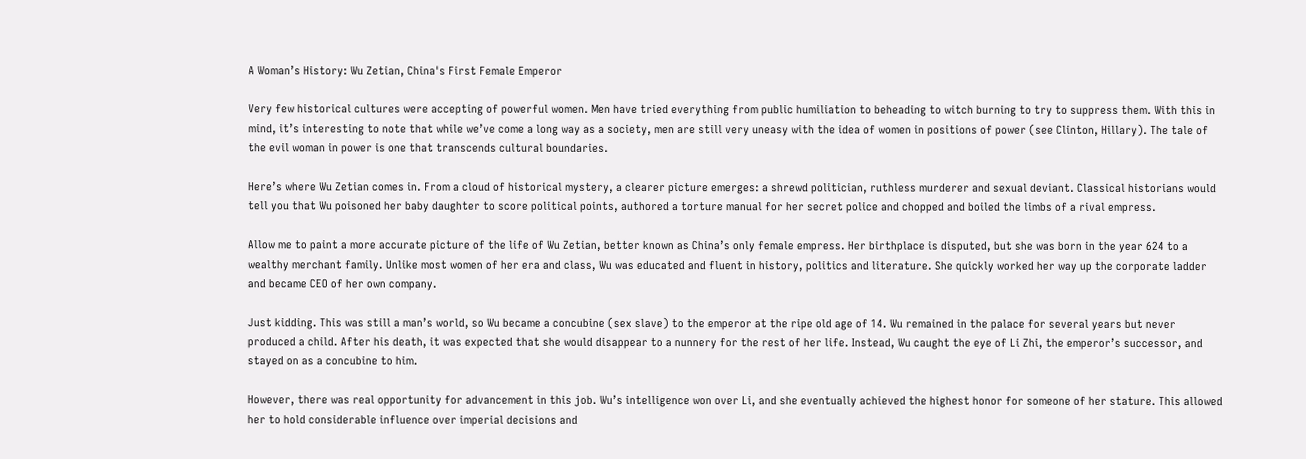A Woman’s History: Wu Zetian, China's First Female Emperor

Very few historical cultures were accepting of powerful women. Men have tried everything from public humiliation to beheading to witch burning to try to suppress them. With this in mind, it’s interesting to note that while we’ve come a long way as a society, men are still very uneasy with the idea of women in positions of power (see Clinton, Hillary). The tale of the evil woman in power is one that transcends cultural boundaries.

Here’s where Wu Zetian comes in. From a cloud of historical mystery, a clearer picture emerges: a shrewd politician, ruthless murderer and sexual deviant. Classical historians would tell you that Wu poisoned her baby daughter to score political points, authored a torture manual for her secret police and chopped and boiled the limbs of a rival empress.

Allow me to paint a more accurate picture of the life of Wu Zetian, better known as China’s only female empress. Her birthplace is disputed, but she was born in the year 624 to a wealthy merchant family. Unlike most women of her era and class, Wu was educated and fluent in history, politics and literature. She quickly worked her way up the corporate ladder and became CEO of her own company.

Just kidding. This was still a man’s world, so Wu became a concubine (sex slave) to the emperor at the ripe old age of 14. Wu remained in the palace for several years but never produced a child. After his death, it was expected that she would disappear to a nunnery for the rest of her life. Instead, Wu caught the eye of Li Zhi, the emperor’s successor, and stayed on as a concubine to him.

However, there was real opportunity for advancement in this job. Wu’s intelligence won over Li, and she eventually achieved the highest honor for someone of her stature. This allowed her to hold considerable influence over imperial decisions and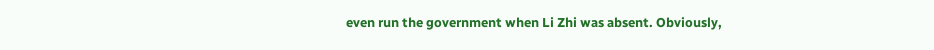even run the government when Li Zhi was absent. Obviously,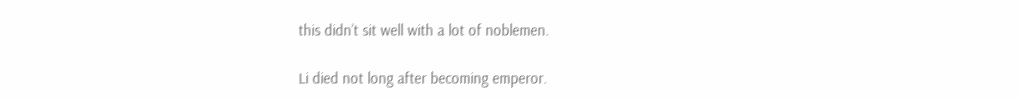this didn’t sit well with a lot of noblemen.

Li died not long after becoming emperor.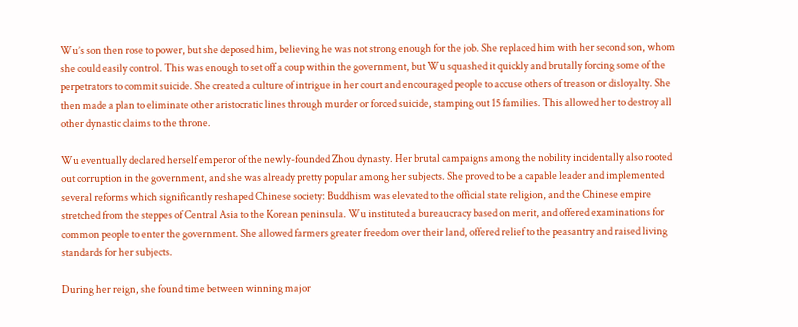Wu’s son then rose to power, but she deposed him, believing he was not strong enough for the job. She replaced him with her second son, whom she could easily control. This was enough to set off a coup within the government, but Wu squashed it quickly and brutally forcing some of the perpetrators to commit suicide. She created a culture of intrigue in her court and encouraged people to accuse others of treason or disloyalty. She then made a plan to eliminate other aristocratic lines through murder or forced suicide, stamping out 15 families. This allowed her to destroy all other dynastic claims to the throne.

Wu eventually declared herself emperor of the newly-founded Zhou dynasty. Her brutal campaigns among the nobility incidentally also rooted out corruption in the government, and she was already pretty popular among her subjects. She proved to be a capable leader and implemented several reforms which significantly reshaped Chinese society: Buddhism was elevated to the official state religion, and the Chinese empire stretched from the steppes of Central Asia to the Korean peninsula. Wu instituted a bureaucracy based on merit, and offered examinations for common people to enter the government. She allowed farmers greater freedom over their land, offered relief to the peasantry and raised living standards for her subjects.

During her reign, she found time between winning major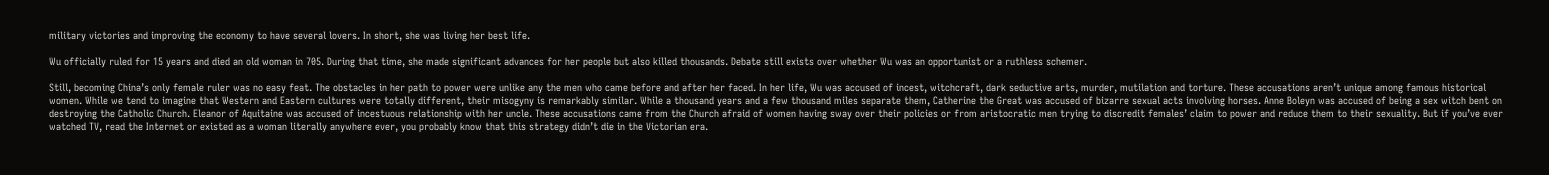military victories and improving the economy to have several lovers. In short, she was living her best life.

Wu officially ruled for 15 years and died an old woman in 705. During that time, she made significant advances for her people but also killed thousands. Debate still exists over whether Wu was an opportunist or a ruthless schemer.

Still, becoming China’s only female ruler was no easy feat. The obstacles in her path to power were unlike any the men who came before and after her faced. In her life, Wu was accused of incest, witchcraft, dark seductive arts, murder, mutilation and torture. These accusations aren’t unique among famous historical women. While we tend to imagine that Western and Eastern cultures were totally different, their misogyny is remarkably similar. While a thousand years and a few thousand miles separate them, Catherine the Great was accused of bizarre sexual acts involving horses. Anne Boleyn was accused of being a sex witch bent on destroying the Catholic Church. Eleanor of Aquitaine was accused of incestuous relationship with her uncle. These accusations came from the Church afraid of women having sway over their policies or from aristocratic men trying to discredit females’ claim to power and reduce them to their sexuality. But if you’ve ever watched TV, read the Internet or existed as a woman literally anywhere ever, you probably know that this strategy didn’t die in the Victorian era.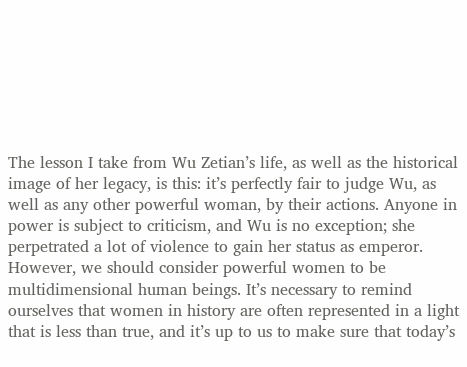The lesson I take from Wu Zetian’s life, as well as the historical image of her legacy, is this: it’s perfectly fair to judge Wu, as well as any other powerful woman, by their actions. Anyone in power is subject to criticism, and Wu is no exception; she perpetrated a lot of violence to gain her status as emperor. However, we should consider powerful women to be multidimensional human beings. It’s necessary to remind ourselves that women in history are often represented in a light that is less than true, and it’s up to us to make sure that today’s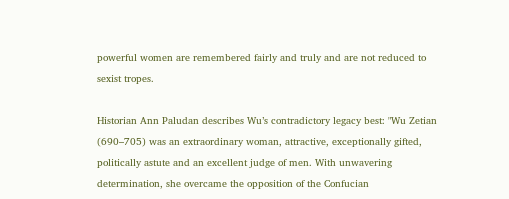powerful women are remembered fairly and truly and are not reduced to sexist tropes.

Historian Ann Paludan describes Wu’s contradictory legacy best: "Wu Zetian (690–705) was an extraordinary woman, attractive, exceptionally gifted, politically astute and an excellent judge of men. With unwavering determination, she overcame the opposition of the Confucian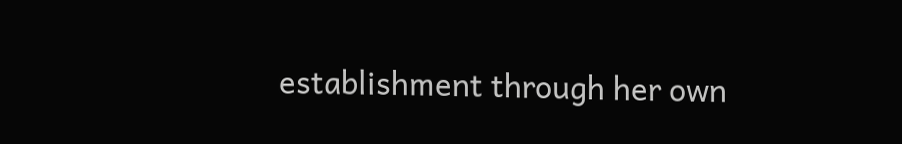establishment through her own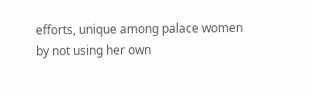efforts, unique among palace women by not using her own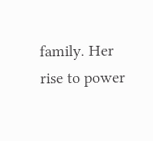family. Her rise to power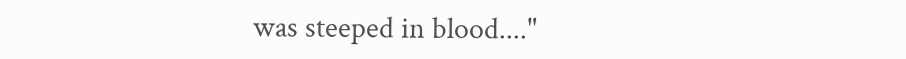was steeped in blood...."